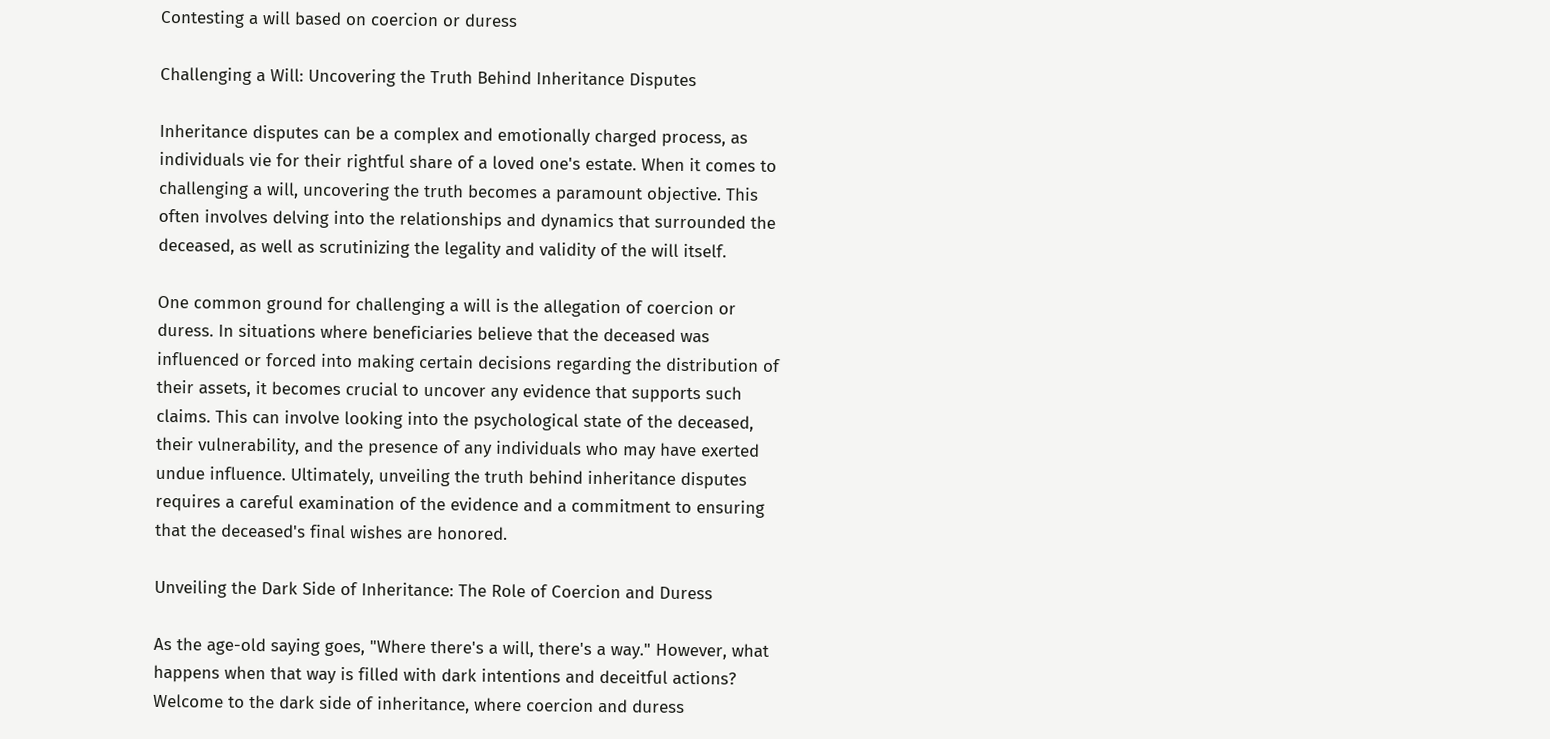Contesting a will based on coercion or duress

Challenging a Will: Uncovering the Truth Behind Inheritance Disputes

Inheritance disputes can be a complex and emotionally charged process, as individuals vie for their rightful share of a loved one's estate. When it comes to challenging a will, uncovering the truth becomes a paramount objective. This often involves delving into the relationships and dynamics that surrounded the deceased, as well as scrutinizing the legality and validity of the will itself.

One common ground for challenging a will is the allegation of coercion or duress. In situations where beneficiaries believe that the deceased was influenced or forced into making certain decisions regarding the distribution of their assets, it becomes crucial to uncover any evidence that supports such claims. This can involve looking into the psychological state of the deceased, their vulnerability, and the presence of any individuals who may have exerted undue influence. Ultimately, unveiling the truth behind inheritance disputes requires a careful examination of the evidence and a commitment to ensuring that the deceased's final wishes are honored.

Unveiling the Dark Side of Inheritance: The Role of Coercion and Duress

As the age-old saying goes, "Where there's a will, there's a way." However, what happens when that way is filled with dark intentions and deceitful actions? Welcome to the dark side of inheritance, where coercion and duress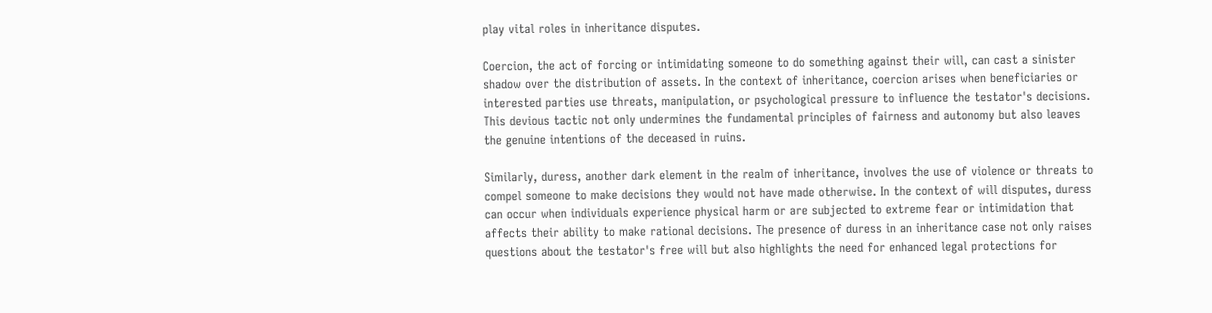play vital roles in inheritance disputes.

Coercion, the act of forcing or intimidating someone to do something against their will, can cast a sinister shadow over the distribution of assets. In the context of inheritance, coercion arises when beneficiaries or interested parties use threats, manipulation, or psychological pressure to influence the testator's decisions. This devious tactic not only undermines the fundamental principles of fairness and autonomy but also leaves the genuine intentions of the deceased in ruins.

Similarly, duress, another dark element in the realm of inheritance, involves the use of violence or threats to compel someone to make decisions they would not have made otherwise. In the context of will disputes, duress can occur when individuals experience physical harm or are subjected to extreme fear or intimidation that affects their ability to make rational decisions. The presence of duress in an inheritance case not only raises questions about the testator's free will but also highlights the need for enhanced legal protections for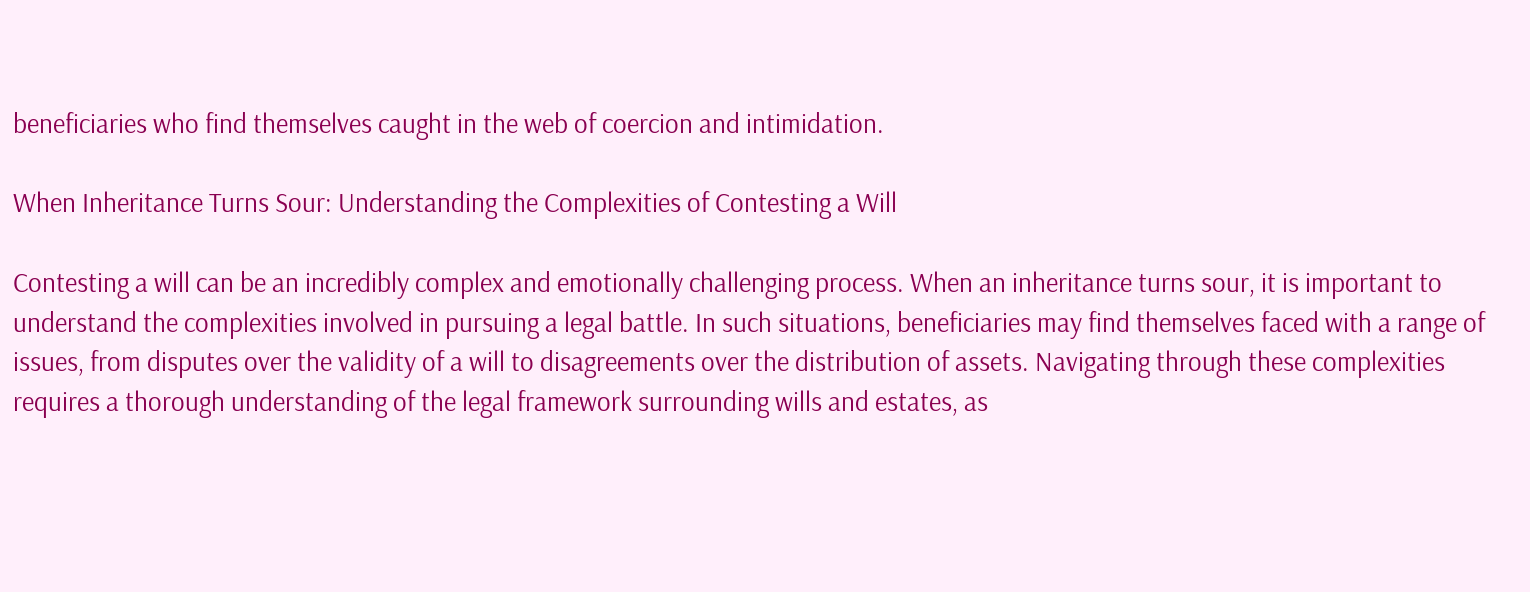beneficiaries who find themselves caught in the web of coercion and intimidation.

When Inheritance Turns Sour: Understanding the Complexities of Contesting a Will

Contesting a will can be an incredibly complex and emotionally challenging process. When an inheritance turns sour, it is important to understand the complexities involved in pursuing a legal battle. In such situations, beneficiaries may find themselves faced with a range of issues, from disputes over the validity of a will to disagreements over the distribution of assets. Navigating through these complexities requires a thorough understanding of the legal framework surrounding wills and estates, as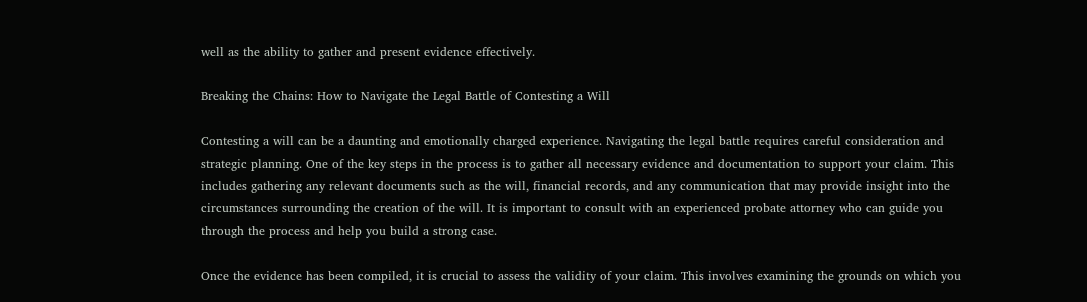well as the ability to gather and present evidence effectively.

Breaking the Chains: How to Navigate the Legal Battle of Contesting a Will

Contesting a will can be a daunting and emotionally charged experience. Navigating the legal battle requires careful consideration and strategic planning. One of the key steps in the process is to gather all necessary evidence and documentation to support your claim. This includes gathering any relevant documents such as the will, financial records, and any communication that may provide insight into the circumstances surrounding the creation of the will. It is important to consult with an experienced probate attorney who can guide you through the process and help you build a strong case.

Once the evidence has been compiled, it is crucial to assess the validity of your claim. This involves examining the grounds on which you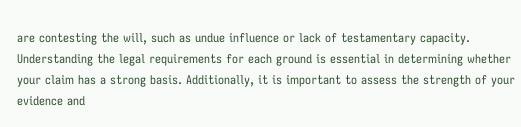are contesting the will, such as undue influence or lack of testamentary capacity. Understanding the legal requirements for each ground is essential in determining whether your claim has a strong basis. Additionally, it is important to assess the strength of your evidence and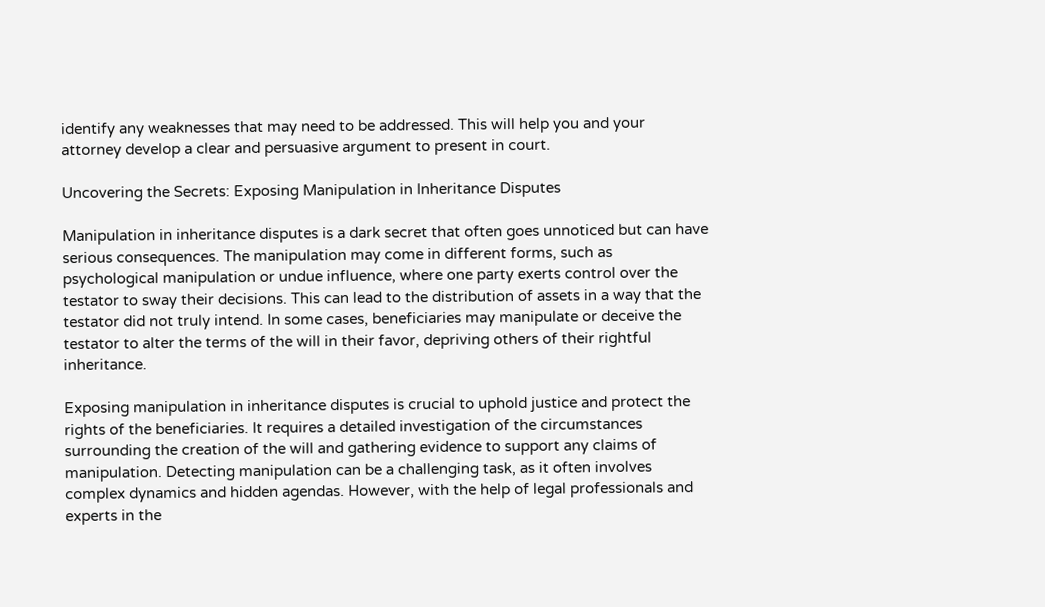identify any weaknesses that may need to be addressed. This will help you and your attorney develop a clear and persuasive argument to present in court.

Uncovering the Secrets: Exposing Manipulation in Inheritance Disputes

Manipulation in inheritance disputes is a dark secret that often goes unnoticed but can have serious consequences. The manipulation may come in different forms, such as psychological manipulation or undue influence, where one party exerts control over the testator to sway their decisions. This can lead to the distribution of assets in a way that the testator did not truly intend. In some cases, beneficiaries may manipulate or deceive the testator to alter the terms of the will in their favor, depriving others of their rightful inheritance.

Exposing manipulation in inheritance disputes is crucial to uphold justice and protect the rights of the beneficiaries. It requires a detailed investigation of the circumstances surrounding the creation of the will and gathering evidence to support any claims of manipulation. Detecting manipulation can be a challenging task, as it often involves complex dynamics and hidden agendas. However, with the help of legal professionals and experts in the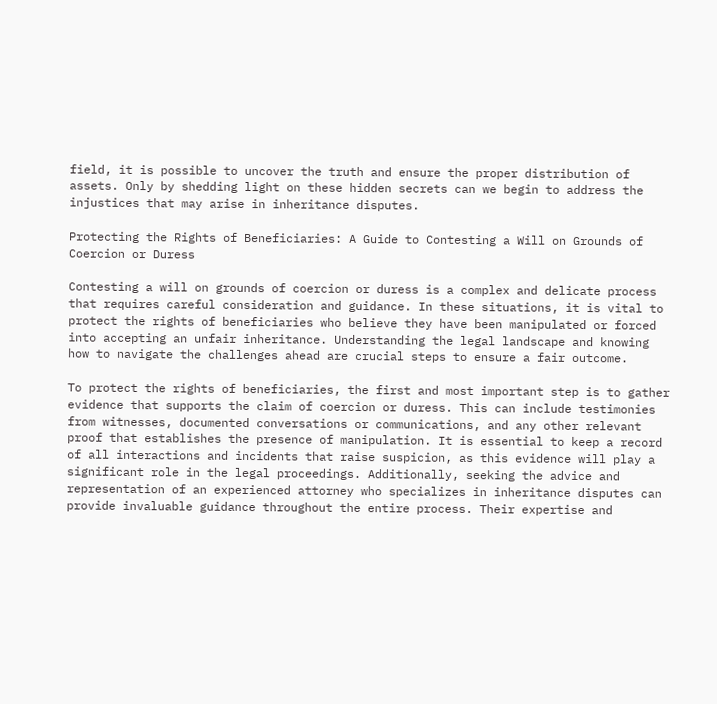field, it is possible to uncover the truth and ensure the proper distribution of assets. Only by shedding light on these hidden secrets can we begin to address the injustices that may arise in inheritance disputes.

Protecting the Rights of Beneficiaries: A Guide to Contesting a Will on Grounds of Coercion or Duress

Contesting a will on grounds of coercion or duress is a complex and delicate process that requires careful consideration and guidance. In these situations, it is vital to protect the rights of beneficiaries who believe they have been manipulated or forced into accepting an unfair inheritance. Understanding the legal landscape and knowing how to navigate the challenges ahead are crucial steps to ensure a fair outcome.

To protect the rights of beneficiaries, the first and most important step is to gather evidence that supports the claim of coercion or duress. This can include testimonies from witnesses, documented conversations or communications, and any other relevant proof that establishes the presence of manipulation. It is essential to keep a record of all interactions and incidents that raise suspicion, as this evidence will play a significant role in the legal proceedings. Additionally, seeking the advice and representation of an experienced attorney who specializes in inheritance disputes can provide invaluable guidance throughout the entire process. Their expertise and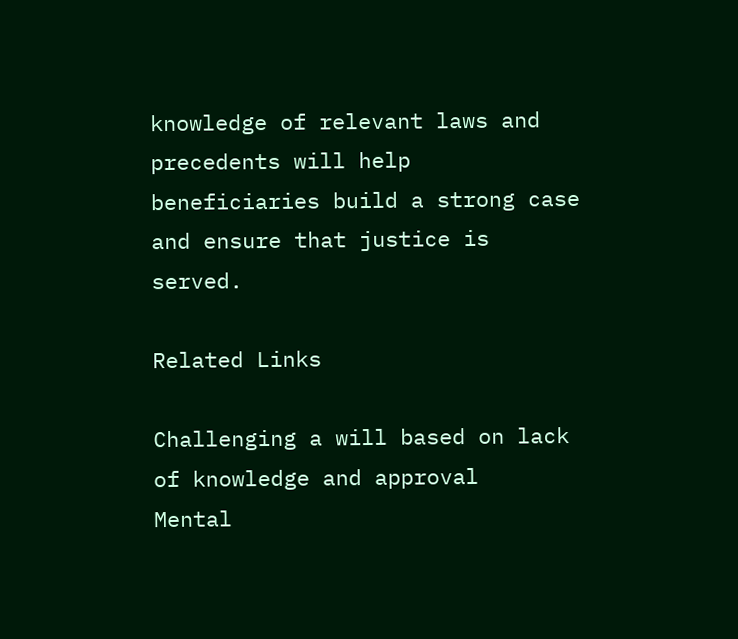knowledge of relevant laws and precedents will help beneficiaries build a strong case and ensure that justice is served.

Related Links

Challenging a will based on lack of knowledge and approval
Mental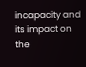incapacity and its impact on the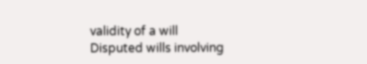validity of a will
Disputed wills involving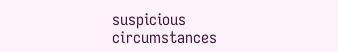suspicious circumstances